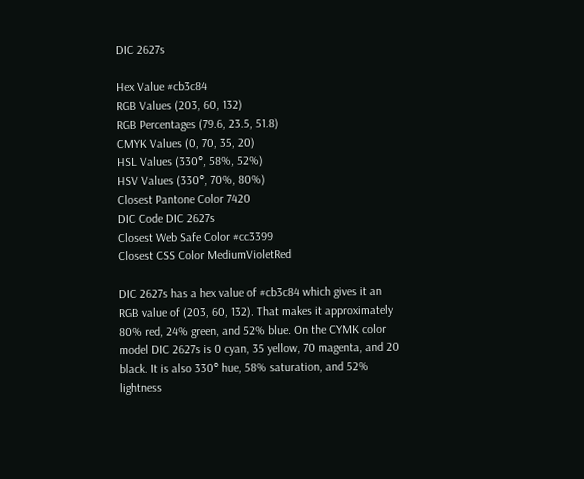DIC 2627s

Hex Value #cb3c84
RGB Values (203, 60, 132)
RGB Percentages (79.6, 23.5, 51.8)
CMYK Values (0, 70, 35, 20)
HSL Values (330°, 58%, 52%)
HSV Values (330°, 70%, 80%)
Closest Pantone Color 7420
DIC Code DIC 2627s
Closest Web Safe Color #cc3399
Closest CSS Color MediumVioletRed

DIC 2627s has a hex value of #cb3c84 which gives it an RGB value of (203, 60, 132). That makes it approximately 80% red, 24% green, and 52% blue. On the CYMK color model DIC 2627s is 0 cyan, 35 yellow, 70 magenta, and 20 black. It is also 330° hue, 58% saturation, and 52% lightness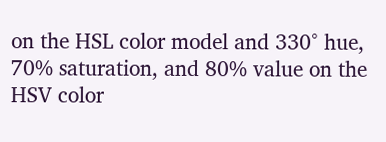on the HSL color model and 330° hue, 70% saturation, and 80% value on the HSV color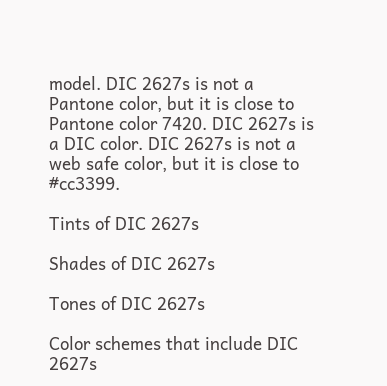model. DIC 2627s is not a Pantone color, but it is close to Pantone color 7420. DIC 2627s is a DIC color. DIC 2627s is not a web safe color, but it is close to #cc3399.

Tints of DIC 2627s

Shades of DIC 2627s

Tones of DIC 2627s

Color schemes that include DIC 2627s